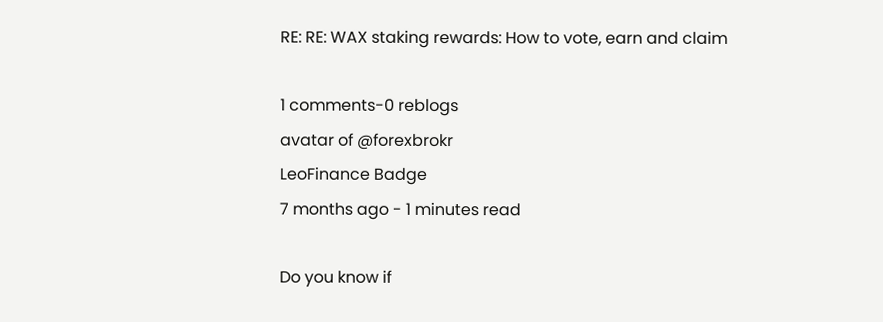RE: RE: WAX staking rewards: How to vote, earn and claim

1 comments-0 reblogs
avatar of @forexbrokr
LeoFinance Badge
7 months ago - 1 minutes read

Do you know if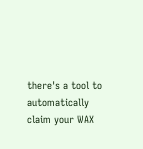there's a tool to automatically claim your WAX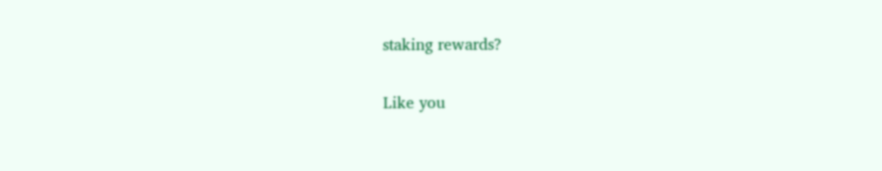staking rewards?

Like you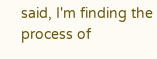said, I'm finding the process of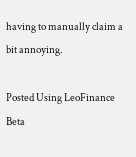having to manually claim a bit annoying.

Posted Using LeoFinance Beta